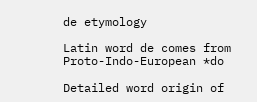de etymology

Latin word de comes from Proto-Indo-European *do

Detailed word origin of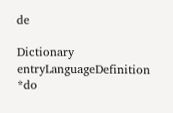de

Dictionary entryLanguageDefinition
*do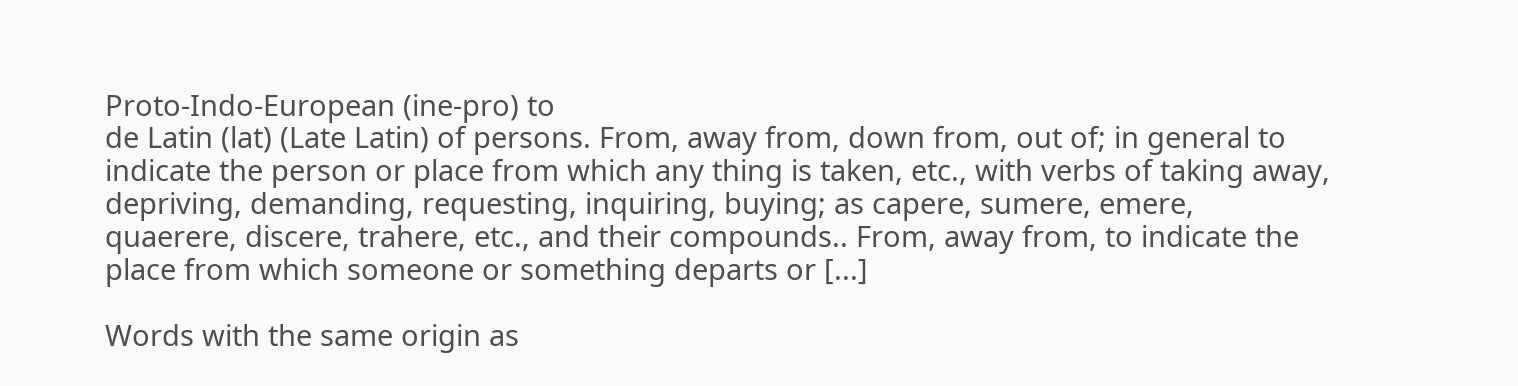Proto-Indo-European (ine-pro) to
de Latin (lat) (Late Latin) of persons. From, away from, down from, out of; in general to indicate the person or place from which any thing is taken, etc., with verbs of taking away, depriving, demanding, requesting, inquiring, buying; as capere, sumere, emere, quaerere, discere, trahere, etc., and their compounds.. From, away from, to indicate the place from which someone or something departs or [...]

Words with the same origin as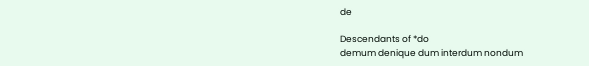de

Descendants of *do
demum denique dum interdum nondum